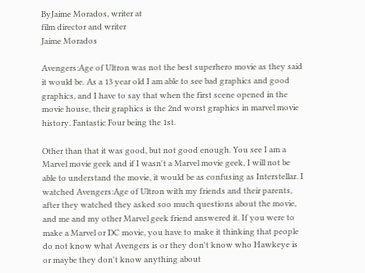ByJaime Morados, writer at
film director and writer
Jaime Morados

Avengers:Age of Ultron was not the best superhero movie as they said it would be. As a 13 year old I am able to see bad graphics and good graphics, and I have to say that when the first scene opened in the movie house, their graphics is the 2nd worst graphics in marvel movie history. Fantastic Four being the 1st.

Other than that it was good, but not good enough. You see I am a Marvel movie geek and if I wasn't a Marvel movie geek, I will not be able to understand the movie, it would be as confusing as Interstellar. I watched Avengers:Age of Ultron with my friends and their parents, after they watched they asked soo much questions about the movie, and me and my other Marvel geek friend answered it. If you were to make a Marvel or DC movie, you have to make it thinking that people do not know what Avengers is or they don't know who Hawkeye is or maybe they don't know anything about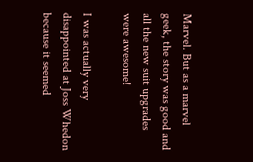Marvel. But as a marvel geek, the story was good and all the new suit upgrades were awesome!

I was actually very disappointed at Joss Whedon because it seemed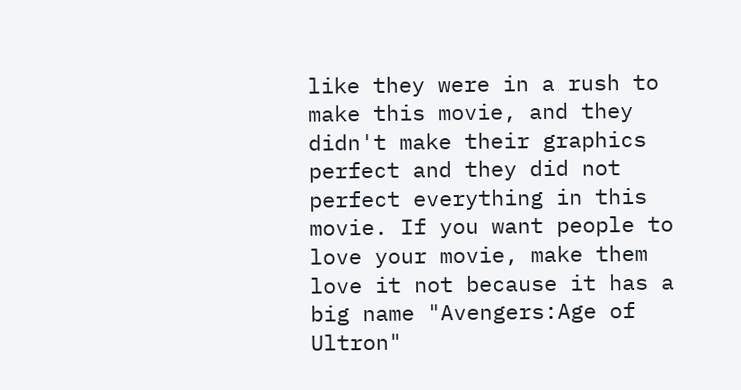like they were in a rush to make this movie, and they didn't make their graphics perfect and they did not perfect everything in this movie. If you want people to love your movie, make them love it not because it has a big name "Avengers:Age of Ultron"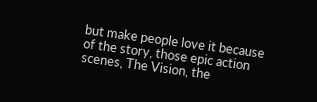but make people love it because of the story, those epic action scenes, The Vision, the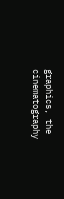graphics, the cinematography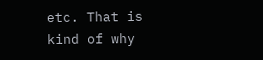etc. That is kind of why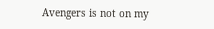Avengers is not on my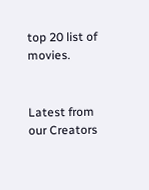top 20 list of movies.


Latest from our Creators